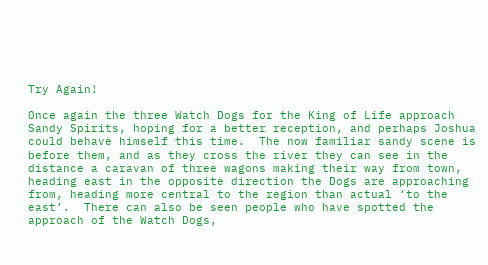Try Again!

Once again the three Watch Dogs for the King of Life approach Sandy Spirits, hoping for a better reception, and perhaps Joshua could behave himself this time.  The now familiar sandy scene is before them, and as they cross the river they can see in the distance a caravan of three wagons making their way from town, heading east in the opposite direction the Dogs are approaching from, heading more central to the region than actual ‘to the east’.  There can also be seen people who have spotted the approach of the Watch Dogs,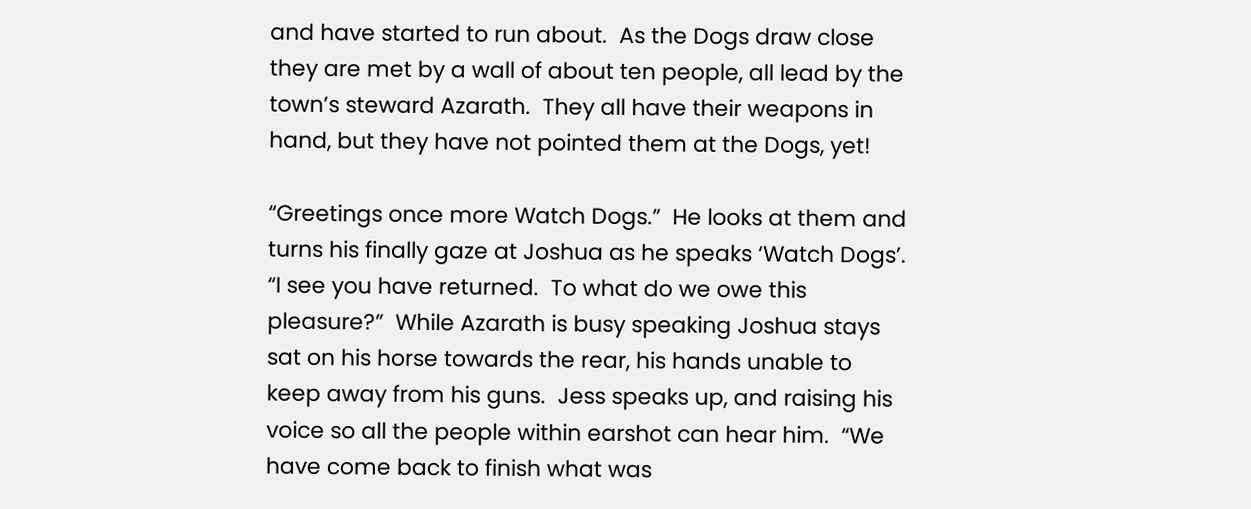and have started to run about.  As the Dogs draw close they are met by a wall of about ten people, all lead by the town’s steward Azarath.  They all have their weapons in hand, but they have not pointed them at the Dogs, yet!

“Greetings once more Watch Dogs.”  He looks at them and turns his finally gaze at Joshua as he speaks ‘Watch Dogs’.  “I see you have returned.  To what do we owe this pleasure?”  While Azarath is busy speaking Joshua stays sat on his horse towards the rear, his hands unable to keep away from his guns.  Jess speaks up, and raising his voice so all the people within earshot can hear him.  “We have come back to finish what was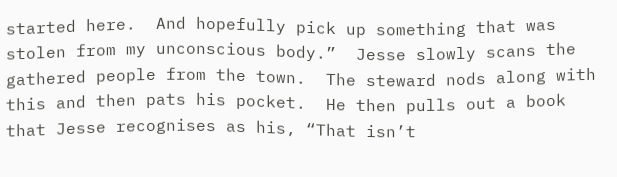started here.  And hopefully pick up something that was stolen from my unconscious body.”  Jesse slowly scans the gathered people from the town.  The steward nods along with this and then pats his pocket.  He then pulls out a book that Jesse recognises as his, “That isn’t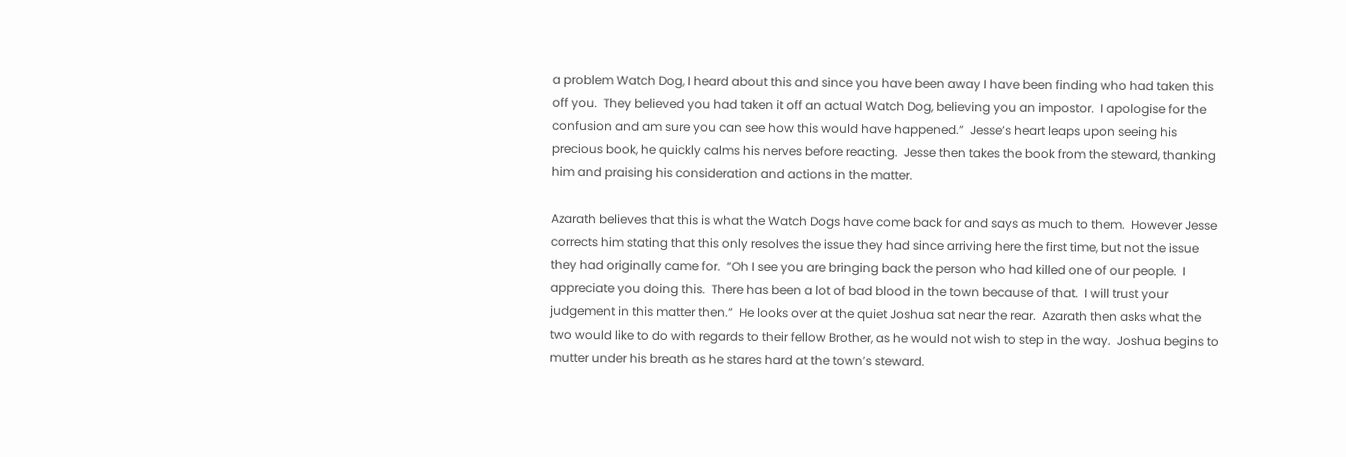a problem Watch Dog, I heard about this and since you have been away I have been finding who had taken this off you.  They believed you had taken it off an actual Watch Dog, believing you an impostor.  I apologise for the confusion and am sure you can see how this would have happened.”  Jesse’s heart leaps upon seeing his precious book, he quickly calms his nerves before reacting.  Jesse then takes the book from the steward, thanking him and praising his consideration and actions in the matter.

Azarath believes that this is what the Watch Dogs have come back for and says as much to them.  However Jesse corrects him stating that this only resolves the issue they had since arriving here the first time, but not the issue they had originally came for.  “Oh I see you are bringing back the person who had killed one of our people.  I appreciate you doing this.  There has been a lot of bad blood in the town because of that.  I will trust your judgement in this matter then.”  He looks over at the quiet Joshua sat near the rear.  Azarath then asks what the two would like to do with regards to their fellow Brother, as he would not wish to step in the way.  Joshua begins to mutter under his breath as he stares hard at the town’s steward.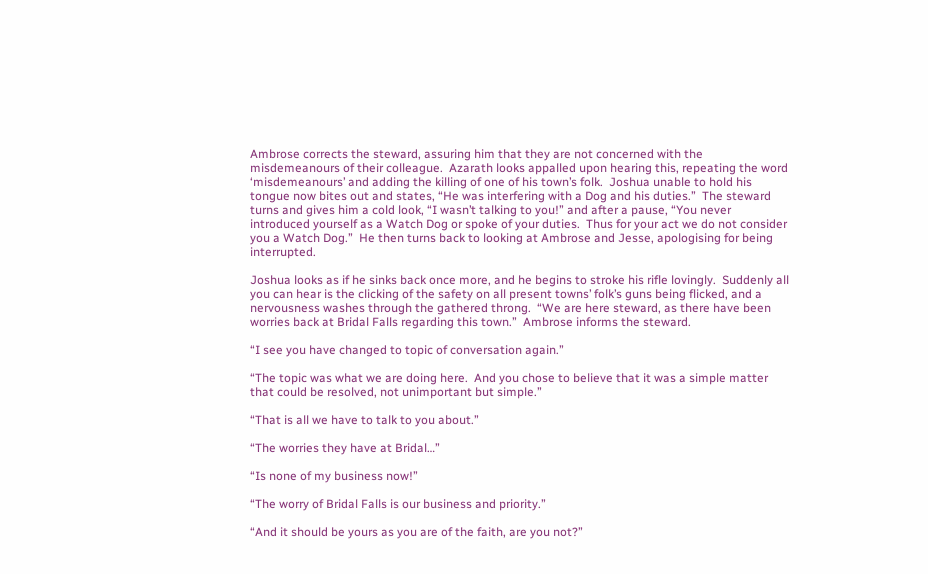Ambrose corrects the steward, assuring him that they are not concerned with the misdemeanours of their colleague.  Azarath looks appalled upon hearing this, repeating the word ‘misdemeanours’ and adding the killing of one of his town’s folk.  Joshua unable to hold his tongue now bites out and states, “He was interfering with a Dog and his duties.”  The steward turns and gives him a cold look, “I wasn’t talking to you!” and after a pause, “You never introduced yourself as a Watch Dog or spoke of your duties.  Thus for your act we do not consider you a Watch Dog.”  He then turns back to looking at Ambrose and Jesse, apologising for being interrupted.

Joshua looks as if he sinks back once more, and he begins to stroke his rifle lovingly.  Suddenly all you can hear is the clicking of the safety on all present towns’ folk’s guns being flicked, and a nervousness washes through the gathered throng.  “We are here steward, as there have been worries back at Bridal Falls regarding this town.”  Ambrose informs the steward.

“I see you have changed to topic of conversation again.”

“The topic was what we are doing here.  And you chose to believe that it was a simple matter that could be resolved, not unimportant but simple.”

“That is all we have to talk to you about.”

“The worries they have at Bridal…”

“Is none of my business now!”

“The worry of Bridal Falls is our business and priority.”

“And it should be yours as you are of the faith, are you not?”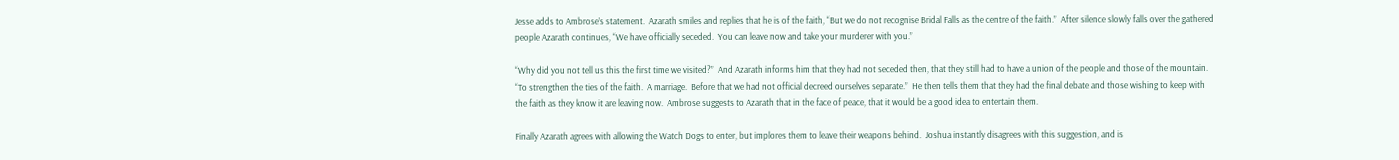Jesse adds to Ambrose’s statement.  Azarath smiles and replies that he is of the faith, “But we do not recognise Bridal Falls as the centre of the faith.”  After silence slowly falls over the gathered people Azarath continues, “We have officially seceded.  You can leave now and take your murderer with you.”

“Why did you not tell us this the first time we visited?”  And Azarath informs him that they had not seceded then, that they still had to have a union of the people and those of the mountain.  “To strengthen the ties of the faith.  A marriage.  Before that we had not official decreed ourselves separate.”  He then tells them that they had the final debate and those wishing to keep with the faith as they know it are leaving now.  Ambrose suggests to Azarath that in the face of peace, that it would be a good idea to entertain them.

Finally Azarath agrees with allowing the Watch Dogs to enter, but implores them to leave their weapons behind.  Joshua instantly disagrees with this suggestion, and is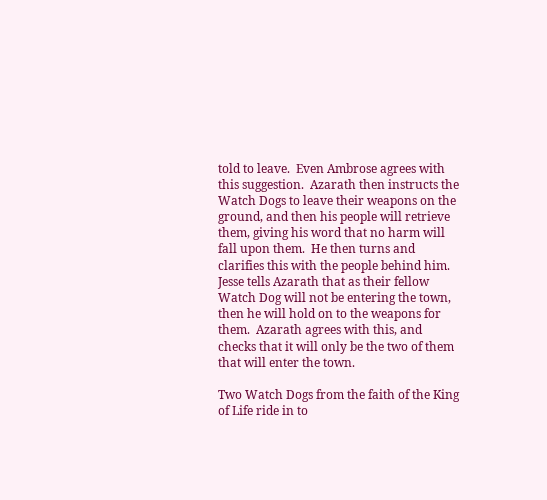told to leave.  Even Ambrose agrees with this suggestion.  Azarath then instructs the Watch Dogs to leave their weapons on the ground, and then his people will retrieve them, giving his word that no harm will fall upon them.  He then turns and clarifies this with the people behind him.  Jesse tells Azarath that as their fellow Watch Dog will not be entering the town, then he will hold on to the weapons for them.  Azarath agrees with this, and checks that it will only be the two of them that will enter the town.

Two Watch Dogs from the faith of the King of Life ride in to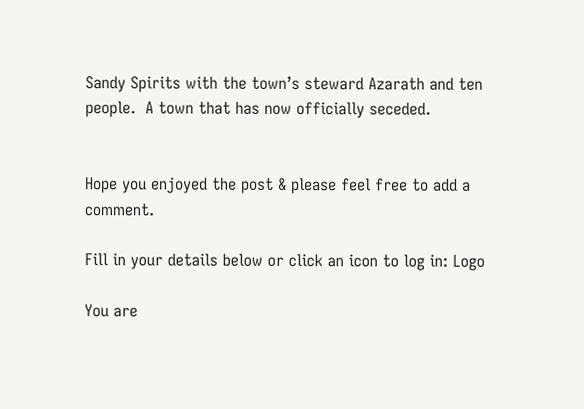Sandy Spirits with the town’s steward Azarath and ten people.  A town that has now officially seceded.


Hope you enjoyed the post & please feel free to add a comment.

Fill in your details below or click an icon to log in: Logo

You are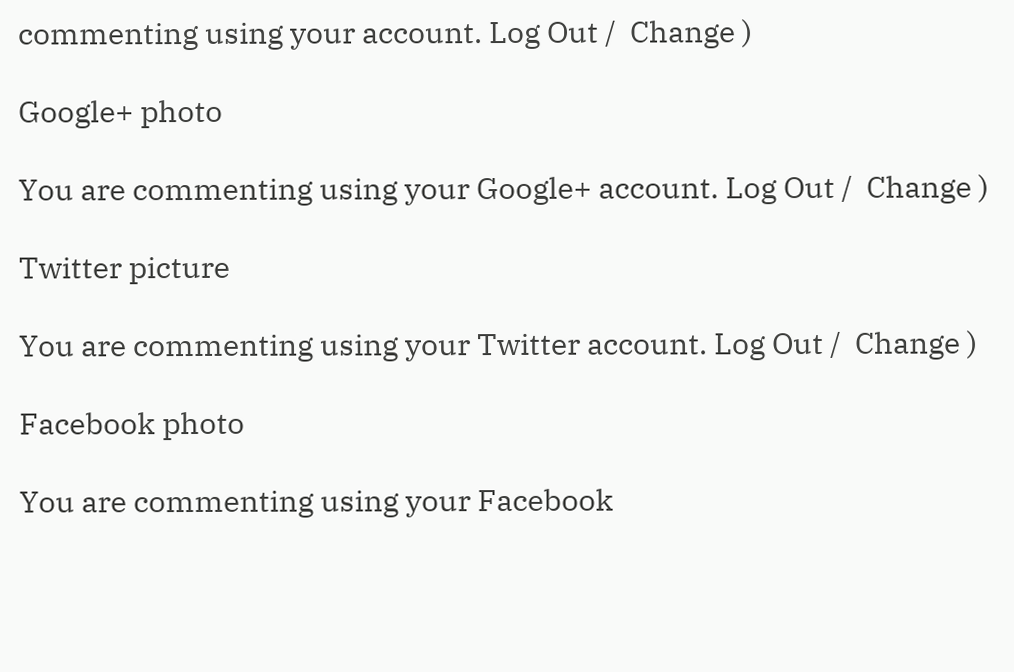commenting using your account. Log Out /  Change )

Google+ photo

You are commenting using your Google+ account. Log Out /  Change )

Twitter picture

You are commenting using your Twitter account. Log Out /  Change )

Facebook photo

You are commenting using your Facebook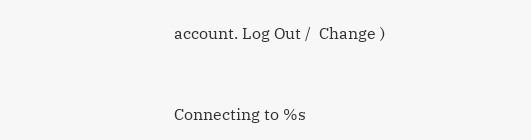account. Log Out /  Change )


Connecting to %s